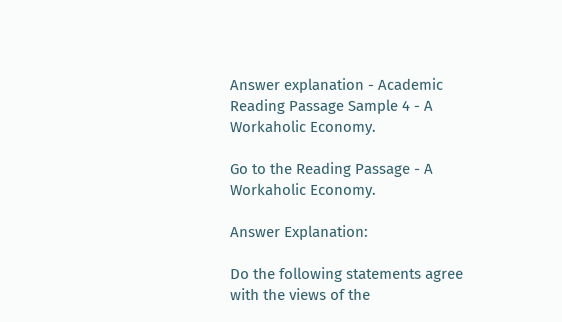Answer explanation - Academic Reading Passage Sample 4 - A Workaholic Economy.

Go to the Reading Passage - A Workaholic Economy.

Answer Explanation:

Do the following statements agree with the views of the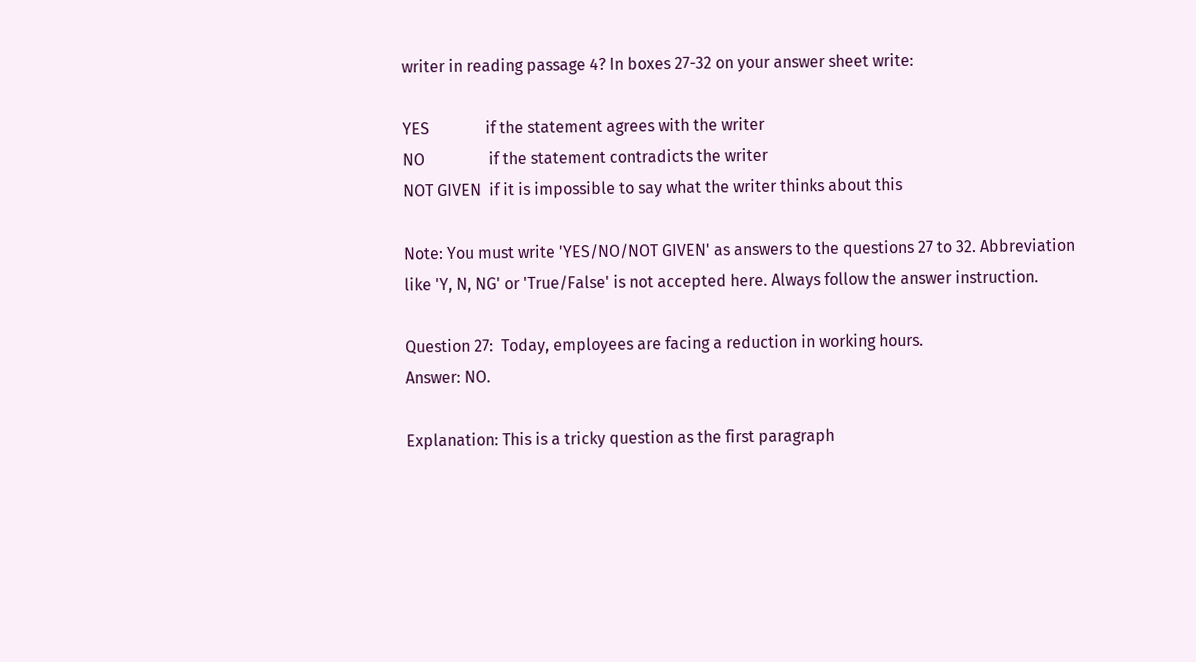writer in reading passage 4? In boxes 27-32 on your answer sheet write:

YES              if the statement agrees with the writer
NO                if the statement contradicts the writer
NOT GIVEN  if it is impossible to say what the writer thinks about this

Note: You must write 'YES/NO/NOT GIVEN' as answers to the questions 27 to 32. Abbreviation like 'Y, N, NG' or 'True/False' is not accepted here. Always follow the answer instruction.

Question 27:  Today, employees are facing a reduction in working hours.
Answer: NO.

Explanation: This is a tricky question as the first paragraph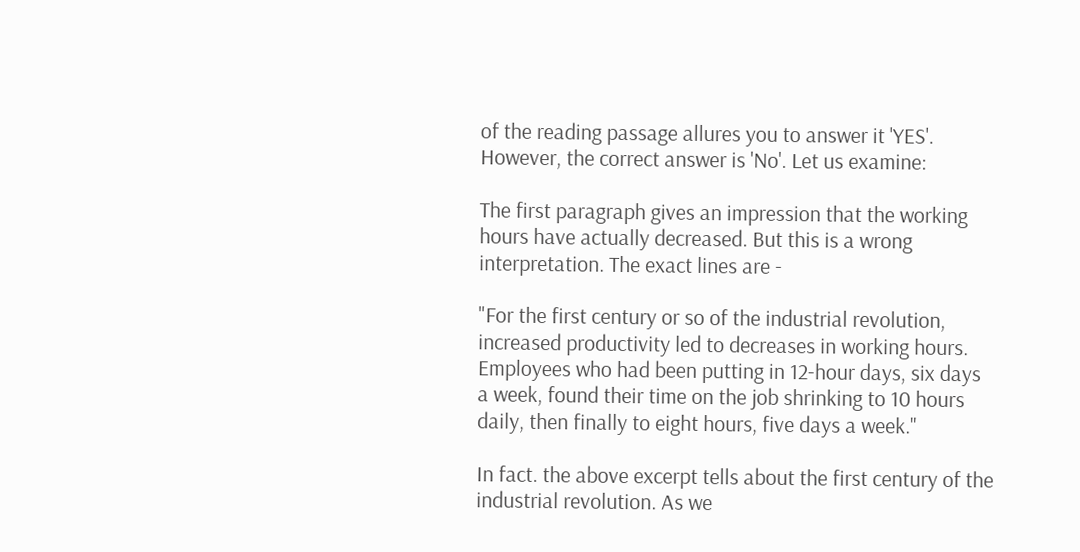of the reading passage allures you to answer it 'YES'. However, the correct answer is 'No'. Let us examine:

The first paragraph gives an impression that the working hours have actually decreased. But this is a wrong interpretation. The exact lines are -

"For the first century or so of the industrial revolution, increased productivity led to decreases in working hours. Employees who had been putting in 12-hour days, six days a week, found their time on the job shrinking to 10 hours daily, then finally to eight hours, five days a week."

In fact. the above excerpt tells about the first century of the industrial revolution. As we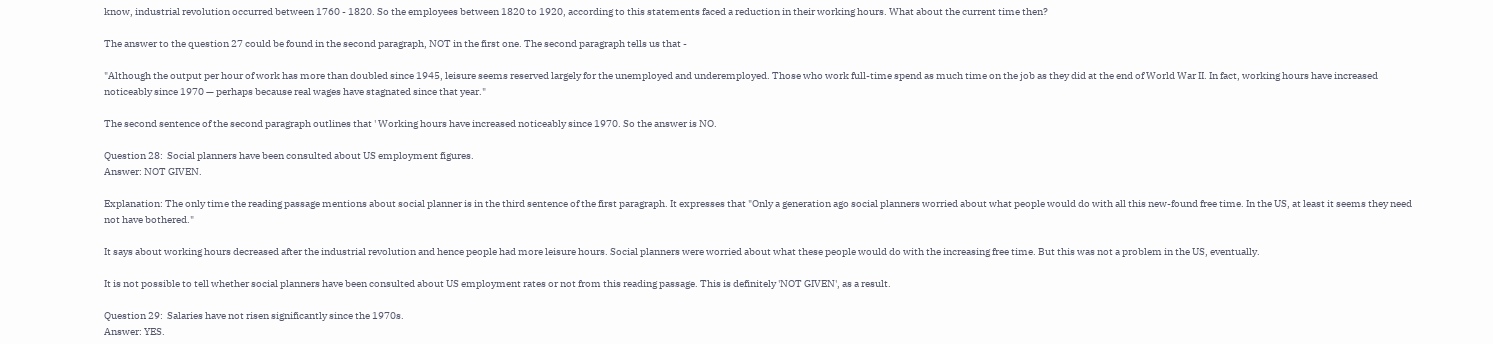know, industrial revolution occurred between 1760 - 1820. So the employees between 1820 to 1920, according to this statements faced a reduction in their working hours. What about the current time then?

The answer to the question 27 could be found in the second paragraph, NOT in the first one. The second paragraph tells us that -

"Although the output per hour of work has more than doubled since 1945, leisure seems reserved largely for the unemployed and underemployed. Those who work full-time spend as much time on the job as they did at the end of World War II. In fact, working hours have increased noticeably since 1970 — perhaps because real wages have stagnated since that year."

The second sentence of the second paragraph outlines that ' Working hours have increased noticeably since 1970. So the answer is NO.

Question 28:  Social planners have been consulted about US employment figures.
Answer: NOT GIVEN.

Explanation: The only time the reading passage mentions about social planner is in the third sentence of the first paragraph. It expresses that "Only a generation ago social planners worried about what people would do with all this new-found free time. In the US, at least it seems they need not have bothered."

It says about working hours decreased after the industrial revolution and hence people had more leisure hours. Social planners were worried about what these people would do with the increasing free time. But this was not a problem in the US, eventually.

It is not possible to tell whether social planners have been consulted about US employment rates or not from this reading passage. This is definitely 'NOT GIVEN', as a result.

Question 29:  Salaries have not risen significantly since the 1970s.
Answer: YES.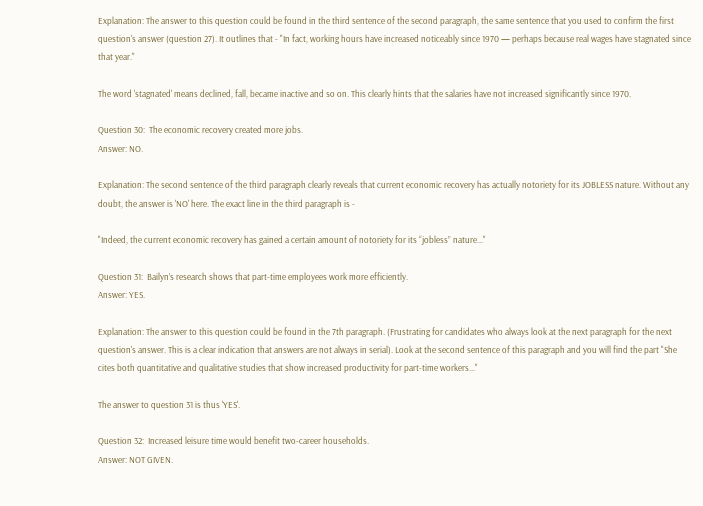Explanation: The answer to this question could be found in the third sentence of the second paragraph, the same sentence that you used to confirm the first question's answer (question 27). It outlines that - "In fact, working hours have increased noticeably since 1970 — perhaps because real wages have stagnated since that year."

The word 'stagnated' means declined, fall, became inactive and so on. This clearly hints that the salaries have not increased significantly since 1970.

Question 30:  The economic recovery created more jobs.
Answer: NO.

Explanation: The second sentence of the third paragraph clearly reveals that current economic recovery has actually notoriety for its JOBLESS nature. Without any doubt, the answer is 'NO' here. The exact line in the third paragraph is -

"Indeed, the current economic recovery has gained a certain amount of notoriety for its “jobless” nature..."

Question 31:  Bailyn’s research shows that part-time employees work more efficiently.
Answer: YES.

Explanation: The answer to this question could be found in the 7th paragraph. (Frustrating for candidates who always look at the next paragraph for the next question's answer. This is a clear indication that answers are not always in serial). Look at the second sentence of this paragraph and you will find the part "She cites both quantitative and qualitative studies that show increased productivity for part-time workers..."

The answer to question 31 is thus 'YES'.

Question 32:  Increased leisure time would benefit two-career households.
Answer: NOT GIVEN.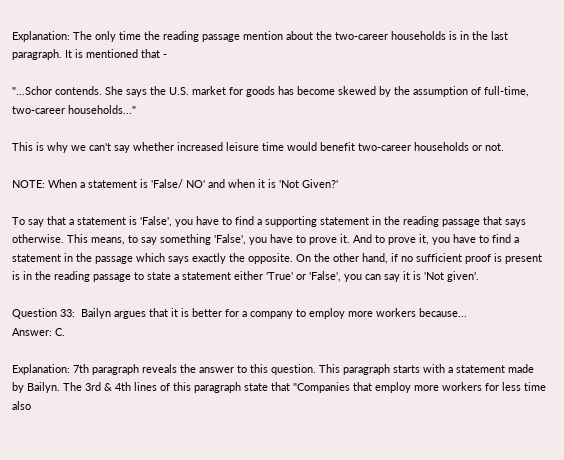Explanation: The only time the reading passage mention about the two-career households is in the last paragraph. It is mentioned that -

"...Schor contends. She says the U.S. market for goods has become skewed by the assumption of full-time, two-career households..."

This is why we can't say whether increased leisure time would benefit two-career households or not.

NOTE: When a statement is 'False/ NO' and when it is 'Not Given?'

To say that a statement is 'False', you have to find a supporting statement in the reading passage that says otherwise. This means, to say something 'False', you have to prove it. And to prove it, you have to find a statement in the passage which says exactly the opposite. On the other hand, if no sufficient proof is present is in the reading passage to state a statement either 'True' or 'False', you can say it is 'Not given'.

Question 33:  Bailyn argues that it is better for a company to employ more workers because...
Answer: C.

Explanation: 7th paragraph reveals the answer to this question. This paragraph starts with a statement made by Bailyn. The 3rd & 4th lines of this paragraph state that "Companies that employ more workers for less time also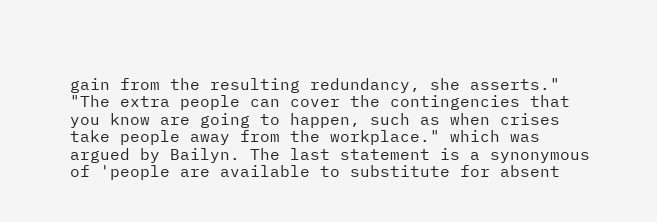gain from the resulting redundancy, she asserts." "The extra people can cover the contingencies that you know are going to happen, such as when crises take people away from the workplace." which was argued by Bailyn. The last statement is a synonymous of 'people are available to substitute for absent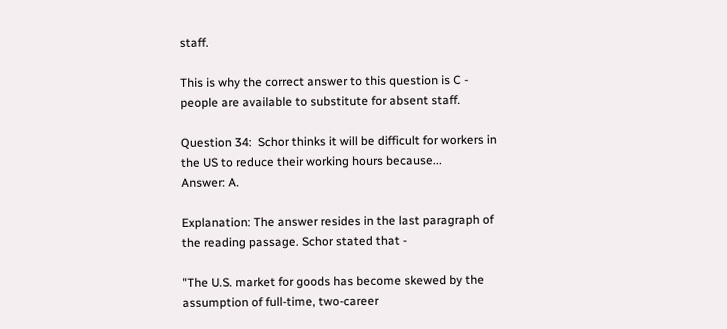staff.

This is why the correct answer to this question is C - people are available to substitute for absent staff.

Question 34:  Schor thinks it will be difficult for workers in the US to reduce their working hours because...
Answer: A.

Explanation: The answer resides in the last paragraph of the reading passage. Schor stated that -

"The U.S. market for goods has become skewed by the assumption of full-time, two-career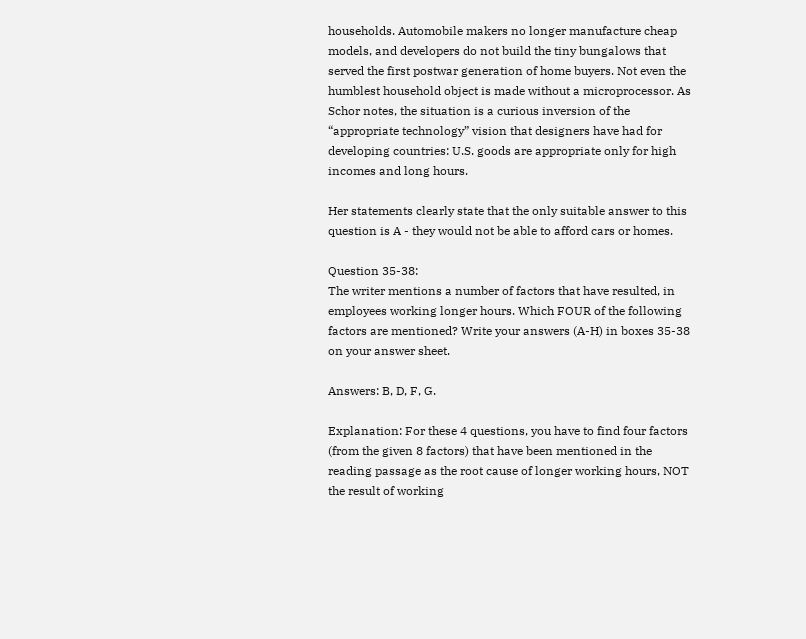households. Automobile makers no longer manufacture cheap models, and developers do not build the tiny bungalows that served the first postwar generation of home buyers. Not even the humblest household object is made without a microprocessor. As Schor notes, the situation is a curious inversion of the “appropriate technology” vision that designers have had for developing countries: U.S. goods are appropriate only for high incomes and long hours.

Her statements clearly state that the only suitable answer to this question is A - they would not be able to afford cars or homes.

Question 35-38:
The writer mentions a number of factors that have resulted, in employees working longer hours. Which FOUR of the following factors are mentioned? Write your answers (A-H) in boxes 35-38 on your answer sheet.

Answers: B, D, F, G.

Explanation: For these 4 questions, you have to find four factors (from the given 8 factors) that have been mentioned in the reading passage as the root cause of longer working hours, NOT the result of working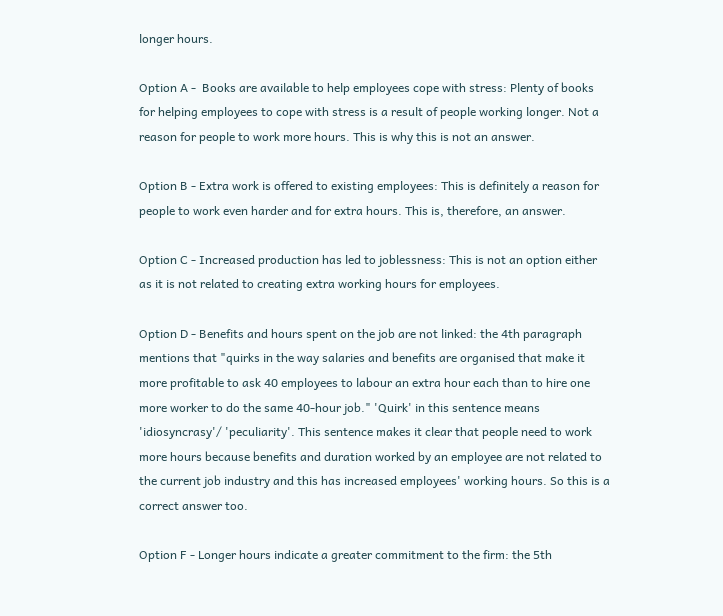longer hours.

Option A -  Books are available to help employees cope with stress: Plenty of books for helping employees to cope with stress is a result of people working longer. Not a reason for people to work more hours. This is why this is not an answer.

Option B - Extra work is offered to existing employees: This is definitely a reason for people to work even harder and for extra hours. This is, therefore, an answer.

Option C - Increased production has led to joblessness: This is not an option either as it is not related to creating extra working hours for employees.

Option D - Benefits and hours spent on the job are not linked: the 4th paragraph mentions that "quirks in the way salaries and benefits are organised that make it more profitable to ask 40 employees to labour an extra hour each than to hire one more worker to do the same 40-hour job." 'Quirk' in this sentence means 'idiosyncrasy'/ 'peculiarity'. This sentence makes it clear that people need to work more hours because benefits and duration worked by an employee are not related to the current job industry and this has increased employees' working hours. So this is a correct answer too.

Option F - Longer hours indicate a greater commitment to the firm: the 5th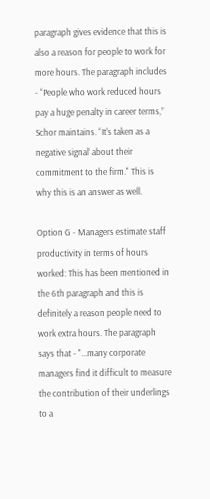paragraph gives evidence that this is also a reason for people to work for more hours. The paragraph includes - “People who work reduced hours pay a huge penalty in career terms,” Schor maintains. “It's taken as a negative signal’ about their commitment to the firm." This is why this is an answer as well.

Option G - Managers estimate staff productivity in terms of hours worked: This has been mentioned in the 6th paragraph and this is definitely a reason people need to work extra hours. The paragraph says that - "...many corporate managers find it difficult to measure the contribution of their underlings to a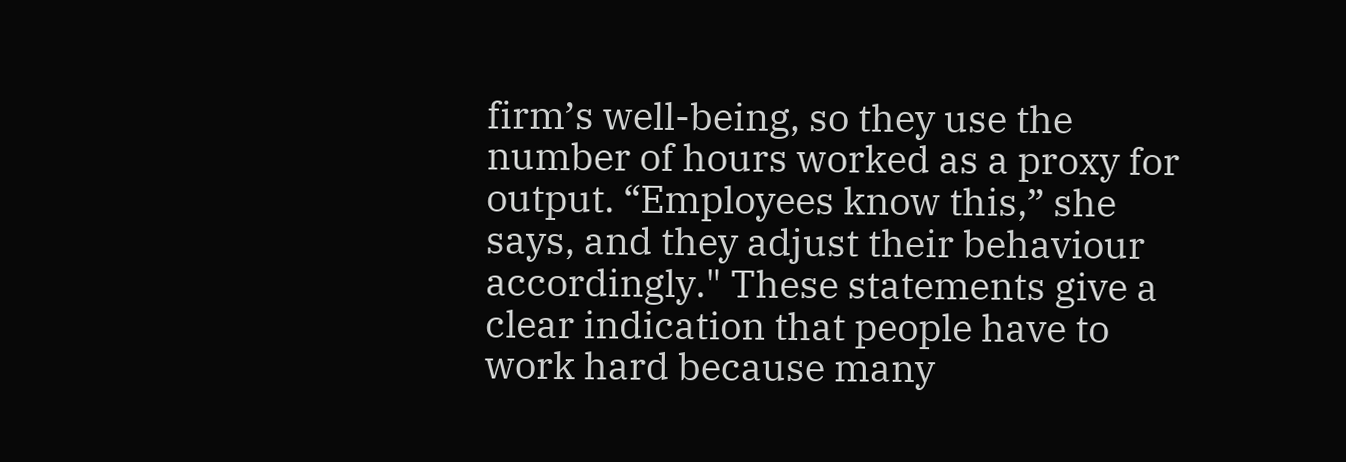firm’s well-being, so they use the number of hours worked as a proxy for output. “Employees know this,” she says, and they adjust their behaviour accordingly." These statements give a clear indication that people have to work hard because many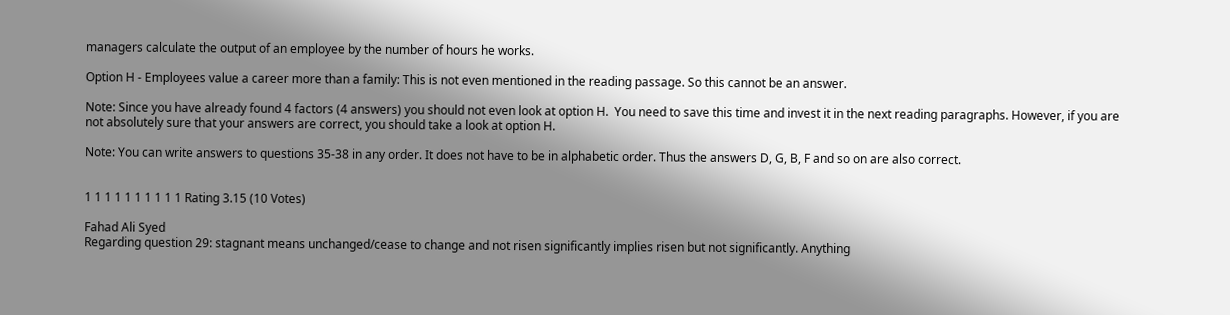managers calculate the output of an employee by the number of hours he works.

Option H - Employees value a career more than a family: This is not even mentioned in the reading passage. So this cannot be an answer.

Note: Since you have already found 4 factors (4 answers) you should not even look at option H.  You need to save this time and invest it in the next reading paragraphs. However, if you are not absolutely sure that your answers are correct, you should take a look at option H.

Note: You can write answers to questions 35-38 in any order. It does not have to be in alphabetic order. Thus the answers D, G, B, F and so on are also correct.


1 1 1 1 1 1 1 1 1 1 Rating 3.15 (10 Votes)

Fahad Ali Syed
Regarding question 29: stagnant means unchanged/cease to change and not risen significantly implies risen but not significantly. Anything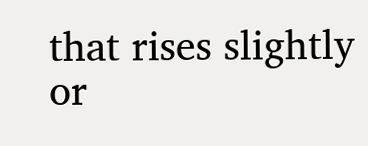that rises slightly or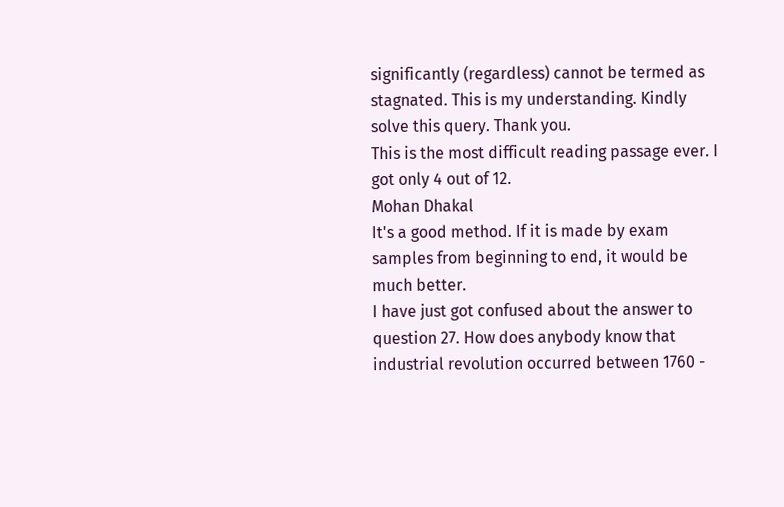significantly (regardless) cannot be termed as stagnated. This is my understanding. Kindly solve this query. Thank you.
This is the most difficult reading passage ever. I got only 4 out of 12.
Mohan Dhakal
It's a good method. If it is made by exam samples from beginning to end, it would be much better.
I have just got confused about the answer to question 27. How does anybody know that industrial revolution occurred between 1760 -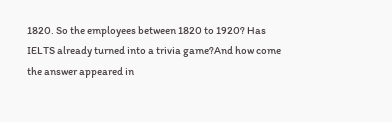1820. So the employees between 1820 to 1920? Has IELTS already turned into a trivia game?And how come the answer appeared in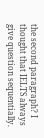the second paragraph? I thought that IELTS always give question sequentially.